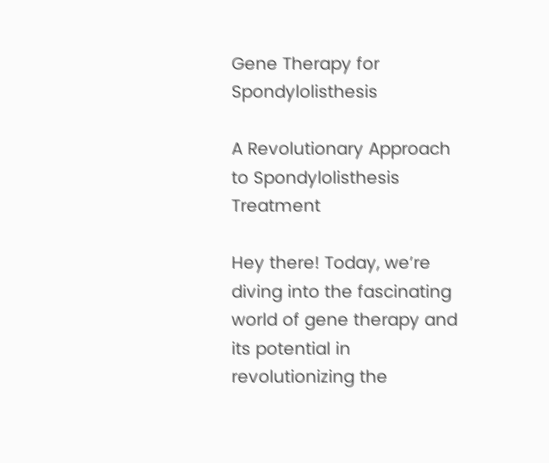Gene Therapy for Spondylolisthesis

A Revolutionary Approach to Spondylolisthesis Treatment

Hey there! Today, we’re diving into the fascinating world of gene therapy and its potential in revolutionizing the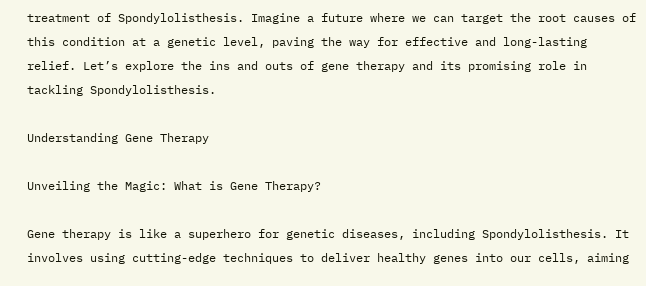treatment of Spondylolisthesis. Imagine a future where we can target the root causes of this condition at a genetic level, paving the way for effective and long-lasting relief. Let’s explore the ins and outs of gene therapy and its promising role in tackling Spondylolisthesis.

Understanding Gene Therapy

Unveiling the Magic: What is Gene Therapy?

Gene therapy is like a superhero for genetic diseases, including Spondylolisthesis. It involves using cutting-edge techniques to deliver healthy genes into our cells, aiming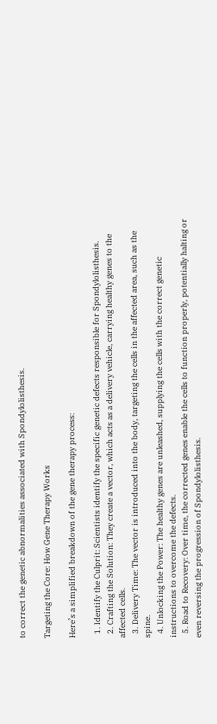to correct the genetic abnormalities associated with Spondylolisthesis.

Targeting the Core: How Gene Therapy Works

Here’s a simplified breakdown of the gene therapy process:

  1. Identify the Culprit: Scientists identify the specific genetic defects responsible for Spondylolisthesis.
  2. Crafting the Solution: They create a vector, which acts as a delivery vehicle, carrying healthy genes to the affected cells.
  3. Delivery Time: The vector is introduced into the body, targeting the cells in the affected area, such as the spine.
  4. Unlocking the Power: The healthy genes are unleashed, supplying the cells with the correct genetic instructions to overcome the defects.
  5. Road to Recovery: Over time, the corrected genes enable the cells to function properly, potentially halting or even reversing the progression of Spondylolisthesis.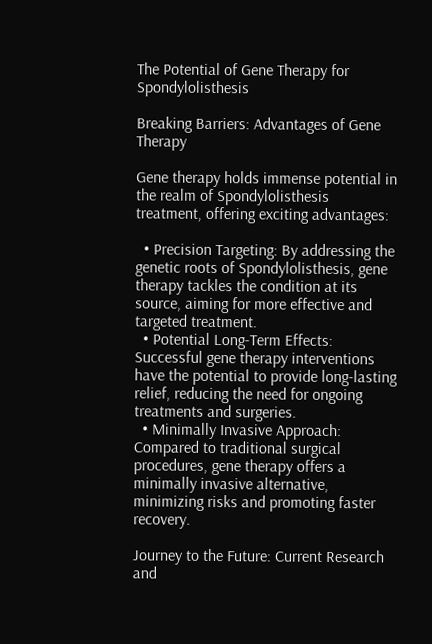The Potential of Gene Therapy for Spondylolisthesis

Breaking Barriers: Advantages of Gene Therapy

Gene therapy holds immense potential in the realm of Spondylolisthesis treatment, offering exciting advantages:

  • Precision Targeting: By addressing the genetic roots of Spondylolisthesis, gene therapy tackles the condition at its source, aiming for more effective and targeted treatment.
  • Potential Long-Term Effects: Successful gene therapy interventions have the potential to provide long-lasting relief, reducing the need for ongoing treatments and surgeries.
  • Minimally Invasive Approach: Compared to traditional surgical procedures, gene therapy offers a minimally invasive alternative, minimizing risks and promoting faster recovery.

Journey to the Future: Current Research and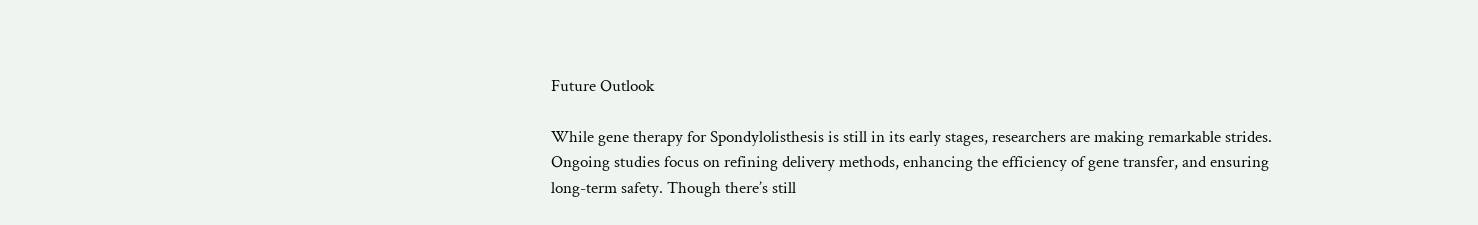Future Outlook

While gene therapy for Spondylolisthesis is still in its early stages, researchers are making remarkable strides. Ongoing studies focus on refining delivery methods, enhancing the efficiency of gene transfer, and ensuring long-term safety. Though there’s still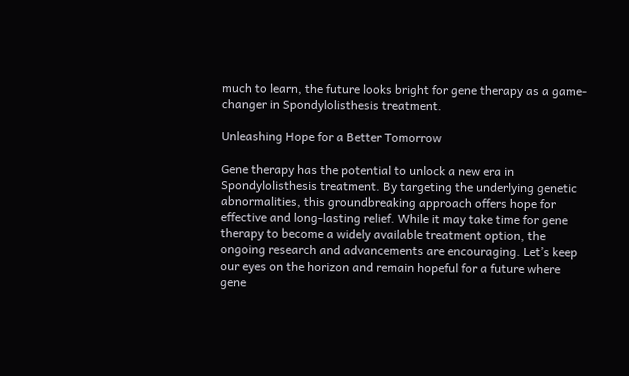much to learn, the future looks bright for gene therapy as a game-changer in Spondylolisthesis treatment.

Unleashing Hope for a Better Tomorrow

Gene therapy has the potential to unlock a new era in Spondylolisthesis treatment. By targeting the underlying genetic abnormalities, this groundbreaking approach offers hope for effective and long-lasting relief. While it may take time for gene therapy to become a widely available treatment option, the ongoing research and advancements are encouraging. Let’s keep our eyes on the horizon and remain hopeful for a future where gene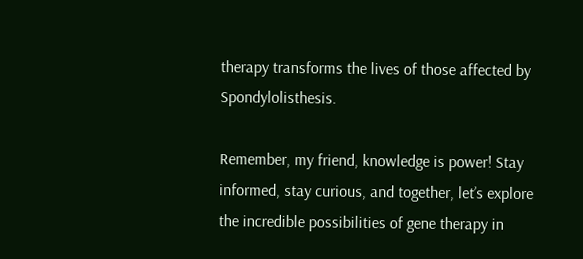therapy transforms the lives of those affected by Spondylolisthesis.

Remember, my friend, knowledge is power! Stay informed, stay curious, and together, let’s explore the incredible possibilities of gene therapy in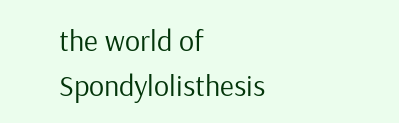the world of Spondylolisthesis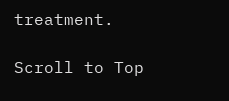treatment.

Scroll to Top